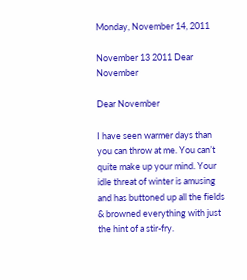Monday, November 14, 2011

November 13 2011 Dear November

Dear November

I have seen warmer days than you can throw at me. You can’t quite make up your mind. Your idle threat of winter is amusing and has buttoned up all the fields & browned everything with just the hint of a stir-fry.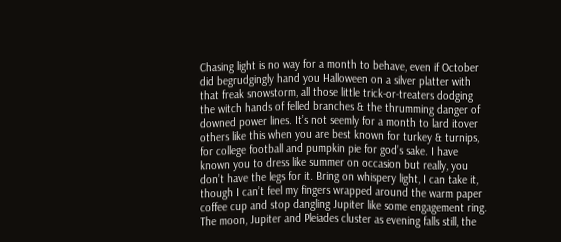Chasing light is no way for a month to behave, even if October did begrudgingly hand you Halloween on a silver platter with that freak snowstorm, all those little trick-or-treaters dodging the witch hands of felled branches & the thrumming danger of downed power lines. It’s not seemly for a month to lard itover others like this when you are best known for turkey & turnips, for college football and pumpkin pie for god’s sake. I have known you to dress like summer on occasion but really, you don’t have the legs for it. Bring on whispery light, I can take it, though I can’t feel my fingers wrapped around the warm paper coffee cup and stop dangling Jupiter like some engagement ring. The moon, Jupiter and Pleiades cluster as evening falls still, the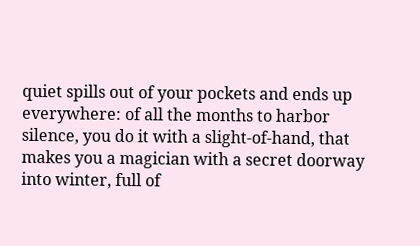quiet spills out of your pockets and ends up everywhere: of all the months to harbor silence, you do it with a slight-of-hand, that makes you a magician with a secret doorway into winter, full of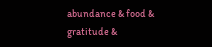abundance & food & gratitude &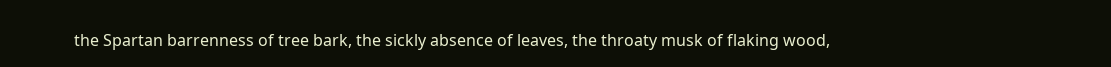the Spartan barrenness of tree bark, the sickly absence of leaves, the throaty musk of flaking wood,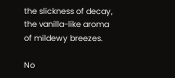the slickness of decay, the vanilla-like aroma of mildewy breezes.

No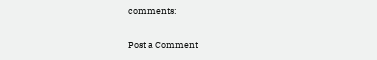comments:

Post a Comment